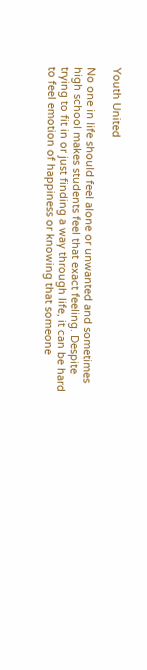Youth United

No one in life should feel alone or unwanted and sometimes high school makes students feel that exact feeling. Despite trying to fit in or just finding a way through life, it can be hard to feel emotion of happiness or knowing that someone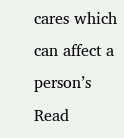cares which can affect a person’s Read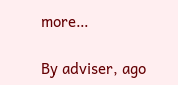more…

By adviser, ago